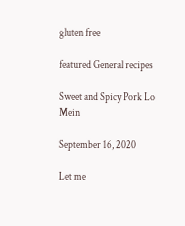gluten free

featured General recipes

Sweet and Spicy Pork Lo Mein

September 16, 2020

Let me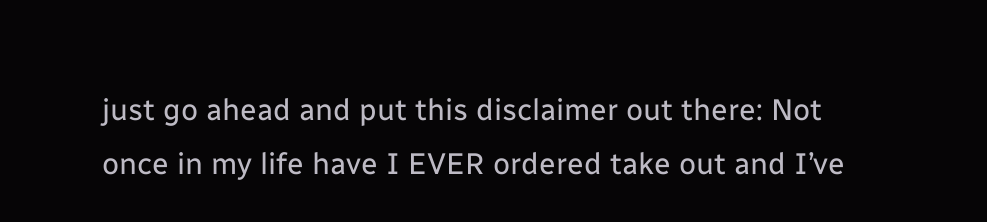just go ahead and put this disclaimer out there: Not once in my life have I EVER ordered take out and I’ve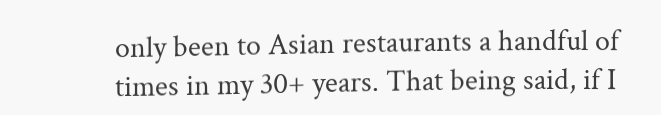only been to Asian restaurants a handful of times in my 30+ years. That being said, if I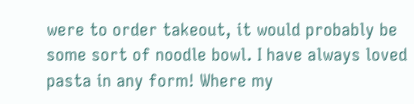were to order takeout, it would probably be some sort of noodle bowl. I have always loved pasta in any form! Where my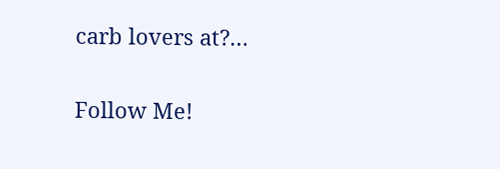carb lovers at?…

Follow Me!